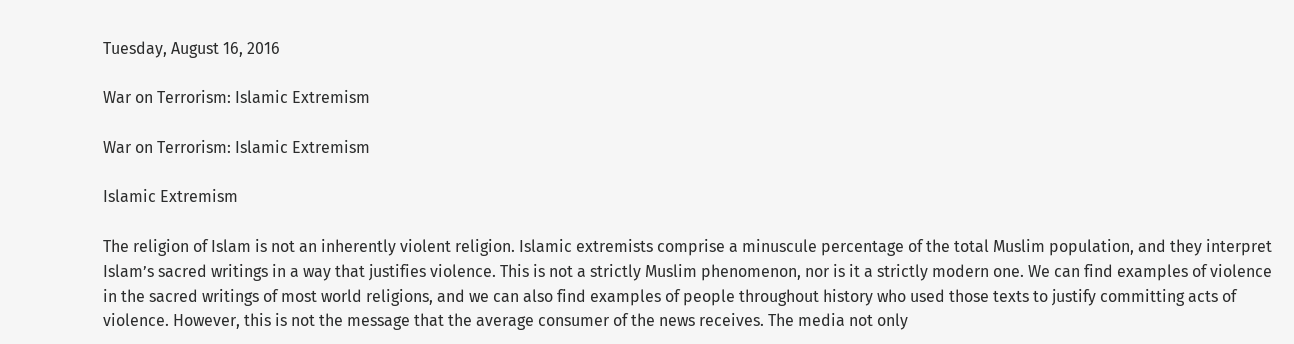Tuesday, August 16, 2016

War on Terrorism: Islamic Extremism

War on Terrorism: Islamic Extremism

Islamic Extremism

The religion of Islam is not an inherently violent religion. Islamic extremists comprise a minuscule percentage of the total Muslim population, and they interpret Islam’s sacred writings in a way that justifies violence. This is not a strictly Muslim phenomenon, nor is it a strictly modern one. We can find examples of violence in the sacred writings of most world religions, and we can also find examples of people throughout history who used those texts to justify committing acts of violence. However, this is not the message that the average consumer of the news receives. The media not only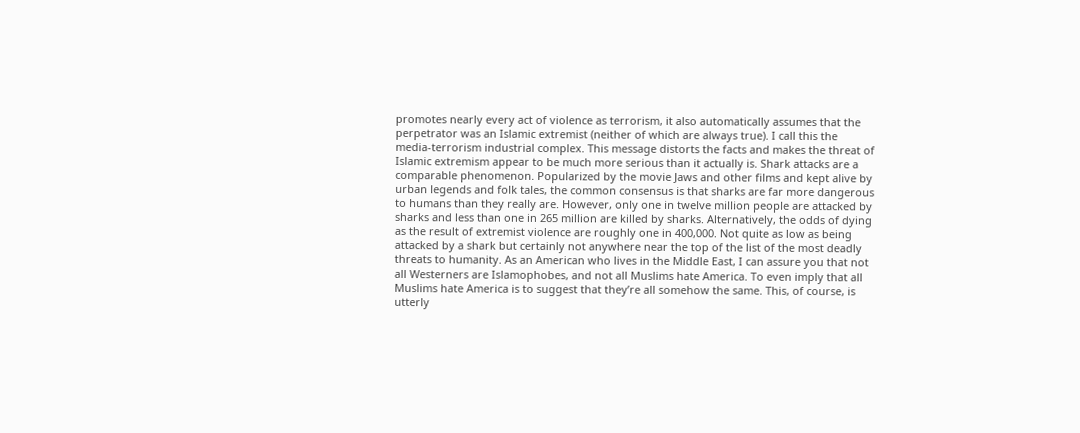promotes nearly every act of violence as terrorism, it also automatically assumes that the perpetrator was an Islamic extremist (neither of which are always true). I call this the media-terrorism industrial complex. This message distorts the facts and makes the threat of Islamic extremism appear to be much more serious than it actually is. Shark attacks are a comparable phenomenon. Popularized by the movie Jaws and other films and kept alive by urban legends and folk tales, the common consensus is that sharks are far more dangerous to humans than they really are. However, only one in twelve million people are attacked by sharks and less than one in 265 million are killed by sharks. Alternatively, the odds of dying as the result of extremist violence are roughly one in 400,000. Not quite as low as being attacked by a shark but certainly not anywhere near the top of the list of the most deadly threats to humanity. As an American who lives in the Middle East, I can assure you that not all Westerners are Islamophobes, and not all Muslims hate America. To even imply that all Muslims hate America is to suggest that they’re all somehow the same. This, of course, is utterly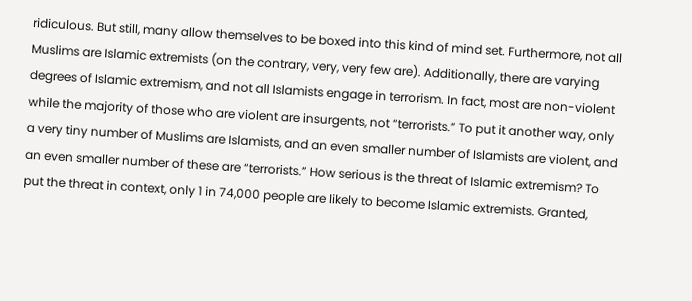ridiculous. But still, many allow themselves to be boxed into this kind of mind set. Furthermore, not all Muslims are Islamic extremists (on the contrary, very, very few are). Additionally, there are varying degrees of Islamic extremism, and not all Islamists engage in terrorism. In fact, most are non-violent while the majority of those who are violent are insurgents, not “terrorists.” To put it another way, only a very tiny number of Muslims are Islamists, and an even smaller number of Islamists are violent, and an even smaller number of these are “terrorists.” How serious is the threat of Islamic extremism? To put the threat in context, only 1 in 74,000 people are likely to become Islamic extremists. Granted,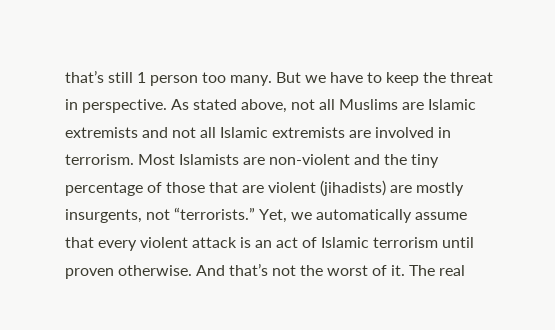that’s still 1 person too many. But we have to keep the threat in perspective. As stated above, not all Muslims are Islamic extremists and not all Islamic extremists are involved in terrorism. Most Islamists are non-violent and the tiny percentage of those that are violent (jihadists) are mostly insurgents, not “terrorists.” Yet, we automatically assume that every violent attack is an act of Islamic terrorism until proven otherwise. And that’s not the worst of it. The real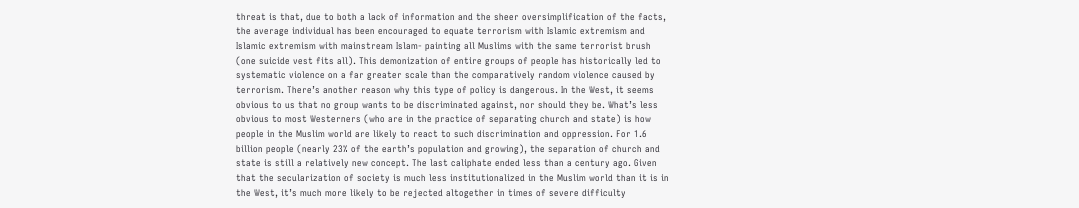threat is that, due to both a lack of information and the sheer oversimplification of the facts, the average individual has been encouraged to equate terrorism with Islamic extremism and Islamic extremism with mainstream Islam- painting all Muslims with the same terrorist brush (one suicide vest fits all). This demonization of entire groups of people has historically led to systematic violence on a far greater scale than the comparatively random violence caused by terrorism. There’s another reason why this type of policy is dangerous. In the West, it seems obvious to us that no group wants to be discriminated against, nor should they be. What’s less obvious to most Westerners (who are in the practice of separating church and state) is how people in the Muslim world are likely to react to such discrimination and oppression. For 1.6 billion people (nearly 23% of the earth’s population and growing), the separation of church and state is still a relatively new concept. The last caliphate ended less than a century ago. Given that the secularization of society is much less institutionalized in the Muslim world than it is in the West, it’s much more likely to be rejected altogether in times of severe difficulty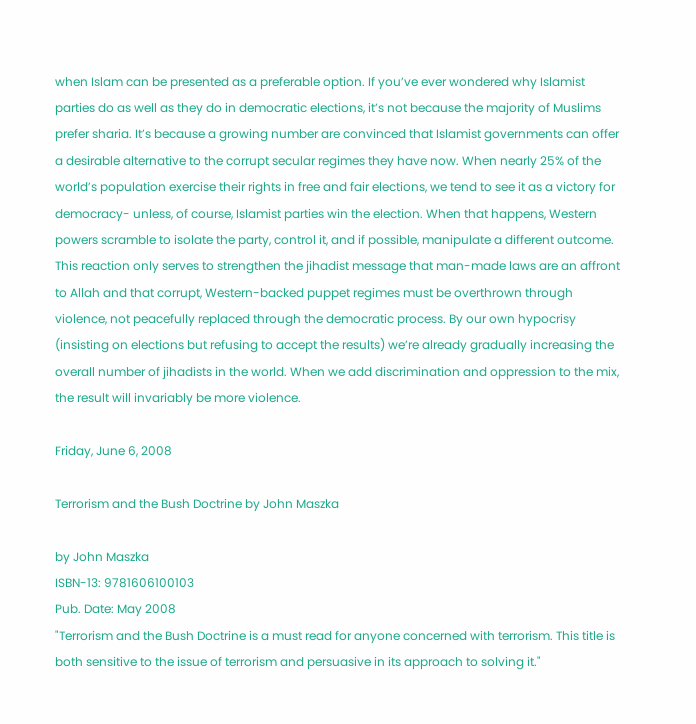when Islam can be presented as a preferable option. If you’ve ever wondered why Islamist parties do as well as they do in democratic elections, it’s not because the majority of Muslims prefer sharia. It’s because a growing number are convinced that Islamist governments can offer a desirable alternative to the corrupt secular regimes they have now. When nearly 25% of the world’s population exercise their rights in free and fair elections, we tend to see it as a victory for democracy- unless, of course, Islamist parties win the election. When that happens, Western powers scramble to isolate the party, control it, and if possible, manipulate a different outcome. This reaction only serves to strengthen the jihadist message that man-made laws are an affront to Allah and that corrupt, Western-backed puppet regimes must be overthrown through violence, not peacefully replaced through the democratic process. By our own hypocrisy (insisting on elections but refusing to accept the results) we’re already gradually increasing the overall number of jihadists in the world. When we add discrimination and oppression to the mix, the result will invariably be more violence.

Friday, June 6, 2008

Terrorism and the Bush Doctrine by John Maszka

by John Maszka
ISBN-13: 9781606100103
Pub. Date: May 2008
"Terrorism and the Bush Doctrine is a must read for anyone concerned with terrorism. This title is both sensitive to the issue of terrorism and persuasive in its approach to solving it."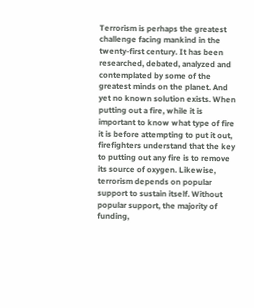Terrorism is perhaps the greatest challenge facing mankind in the twenty-first century. It has been researched, debated, analyzed and contemplated by some of the greatest minds on the planet. And yet no known solution exists. When putting out a fire, while it is important to know what type of fire it is before attempting to put it out, firefighters understand that the key to putting out any fire is to remove its source of oxygen. Likewise, terrorism depends on popular support to sustain itself. Without popular support, the majority of funding,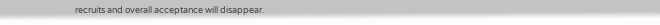recruits and overall acceptance will disappear.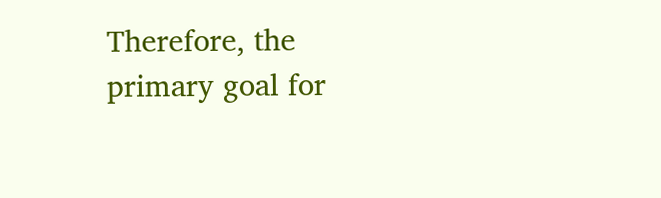Therefore, the primary goal for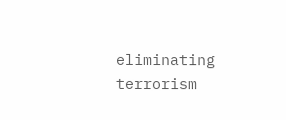eliminating terrorism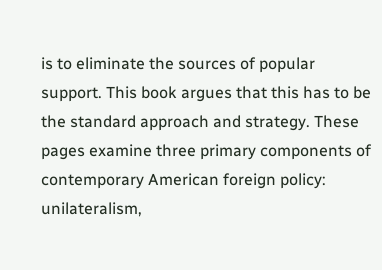is to eliminate the sources of popular support. This book argues that this has to be the standard approach and strategy. These pages examine three primary components of contemporary American foreign policy: unilateralism,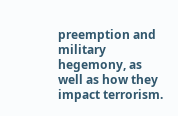preemption and military hegemony, as well as how they impact terrorism.